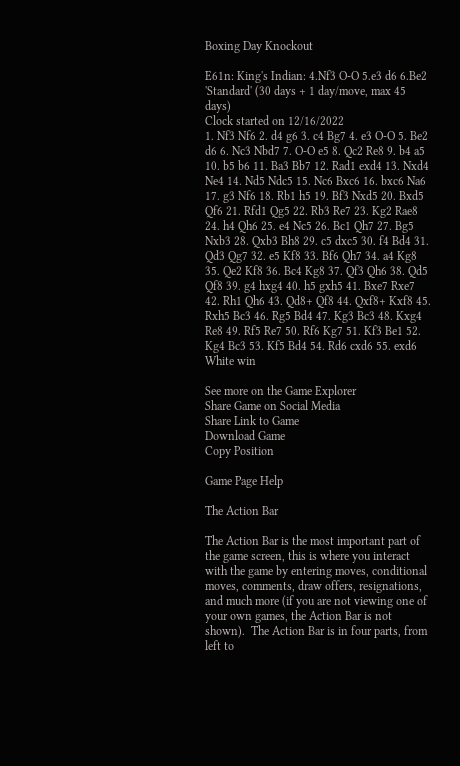Boxing Day Knockout

E61n: King's Indian: 4.Nf3 O-O 5.e3 d6 6.Be2
'Standard' (30 days + 1 day/move, max 45 days)
Clock started on 12/16/2022
1. Nf3 Nf6 2. d4 g6 3. c4 Bg7 4. e3 O-O 5. Be2 d6 6. Nc3 Nbd7 7. O-O e5 8. Qc2 Re8 9. b4 a5 10. b5 b6 11. Ba3 Bb7 12. Rad1 exd4 13. Nxd4 Ne4 14. Nd5 Ndc5 15. Nc6 Bxc6 16. bxc6 Na6 17. g3 Nf6 18. Rb1 h5 19. Bf3 Nxd5 20. Bxd5 Qf6 21. Rfd1 Qg5 22. Rb3 Re7 23. Kg2 Rae8 24. h4 Qh6 25. e4 Nc5 26. Bc1 Qh7 27. Bg5 Nxb3 28. Qxb3 Bh8 29. c5 dxc5 30. f4 Bd4 31. Qd3 Qg7 32. e5 Kf8 33. Bf6 Qh7 34. a4 Kg8 35. Qe2 Kf8 36. Bc4 Kg8 37. Qf3 Qh6 38. Qd5 Qf8 39. g4 hxg4 40. h5 gxh5 41. Bxe7 Rxe7 42. Rh1 Qh6 43. Qd8+ Qf8 44. Qxf8+ Kxf8 45. Rxh5 Bc3 46. Rg5 Bd4 47. Kg3 Bc3 48. Kxg4 Re8 49. Rf5 Re7 50. Rf6 Kg7 51. Kf3 Be1 52. Kg4 Bc3 53. Kf5 Bd4 54. Rd6 cxd6 55. exd6
White win

See more on the Game Explorer
Share Game on Social Media
Share Link to Game
Download Game
Copy Position

Game Page Help

The Action Bar

The Action Bar is the most important part of the game screen, this is where you interact with the game by entering moves, conditional moves, comments, draw offers, resignations, and much more (if you are not viewing one of your own games, the Action Bar is not shown).  The Action Bar is in four parts, from left to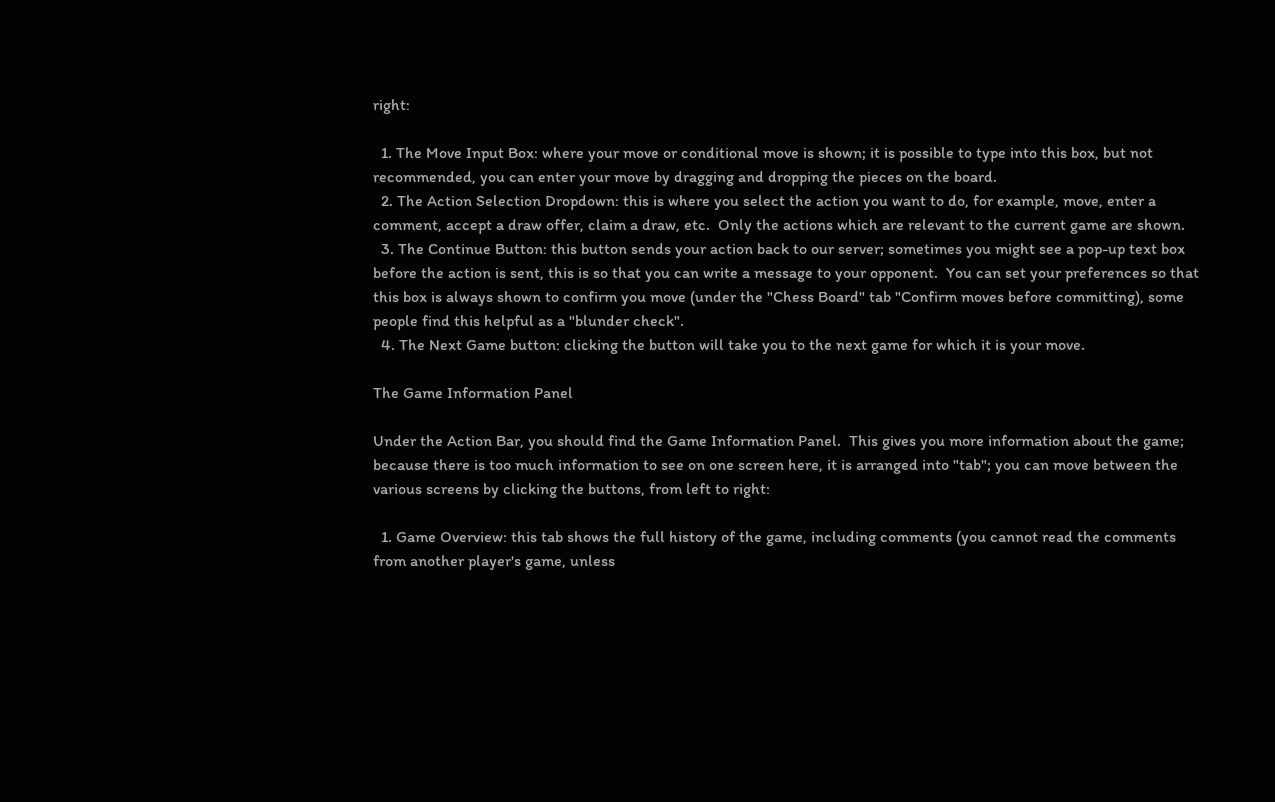right:

  1. The Move Input Box: where your move or conditional move is shown; it is possible to type into this box, but not recommended, you can enter your move by dragging and dropping the pieces on the board.
  2. The Action Selection Dropdown: this is where you select the action you want to do, for example, move, enter a comment, accept a draw offer, claim a draw, etc.  Only the actions which are relevant to the current game are shown.
  3. The Continue Button: this button sends your action back to our server; sometimes you might see a pop-up text box before the action is sent, this is so that you can write a message to your opponent.  You can set your preferences so that this box is always shown to confirm you move (under the "Chess Board" tab "Confirm moves before committing), some people find this helpful as a "blunder check".
  4. The Next Game button: clicking the button will take you to the next game for which it is your move.

The Game Information Panel

Under the Action Bar, you should find the Game Information Panel.  This gives you more information about the game; because there is too much information to see on one screen here, it is arranged into "tab"; you can move between the various screens by clicking the buttons, from left to right:

  1. Game Overview: this tab shows the full history of the game, including comments (you cannot read the comments from another player's game, unless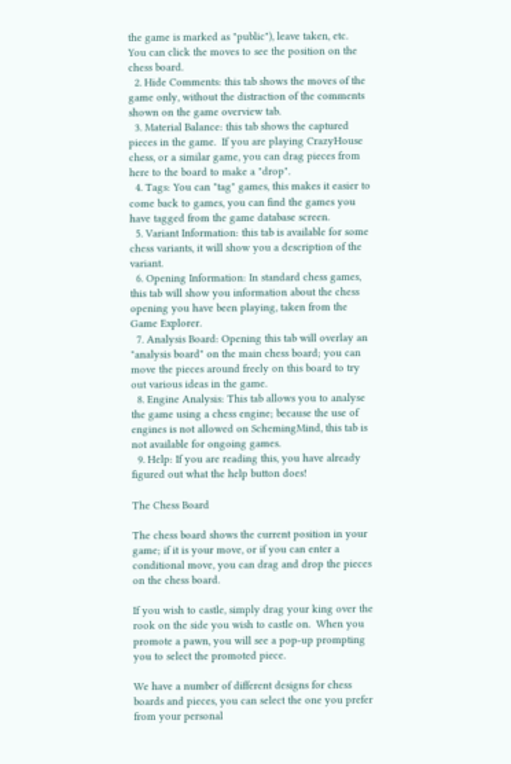the game is marked as "public"), leave taken, etc.  You can click the moves to see the position on the chess board.
  2. Hide Comments: this tab shows the moves of the game only, without the distraction of the comments shown on the game overview tab.
  3. Material Balance: this tab shows the captured pieces in the game.  If you are playing CrazyHouse chess, or a similar game, you can drag pieces from here to the board to make a "drop".
  4. Tags: You can "tag" games, this makes it easier to come back to games, you can find the games you have tagged from the game database screen.
  5. Variant Information: this tab is available for some chess variants, it will show you a description of the variant.
  6. Opening Information: In standard chess games, this tab will show you information about the chess opening you have been playing, taken from the Game Explorer.
  7. Analysis Board: Opening this tab will overlay an "analysis board" on the main chess board; you can move the pieces around freely on this board to try out various ideas in the game.
  8. Engine Analysis: This tab allows you to analyse the game using a chess engine; because the use of engines is not allowed on SchemingMind, this tab is not available for ongoing games.
  9. Help: If you are reading this, you have already figured out what the help button does!

The Chess Board

The chess board shows the current position in your game; if it is your move, or if you can enter a conditional move, you can drag and drop the pieces on the chess board.

If you wish to castle, simply drag your king over the rook on the side you wish to castle on.  When you promote a pawn, you will see a pop-up prompting you to select the promoted piece.

We have a number of different designs for chess boards and pieces, you can select the one you prefer from your personal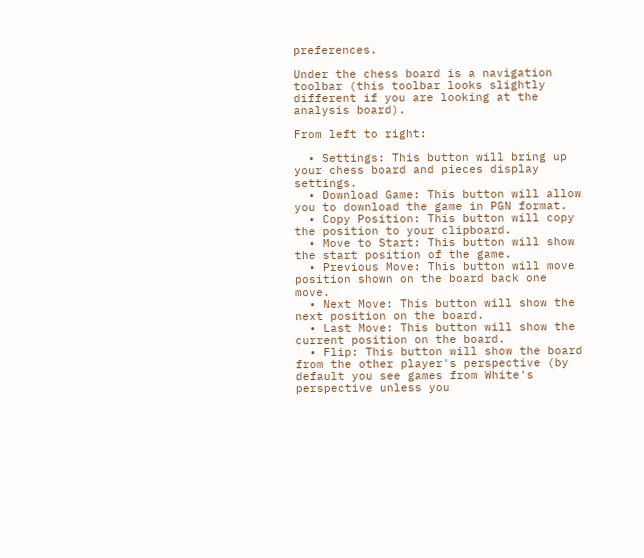preferences.

Under the chess board is a navigation toolbar (this toolbar looks slightly different if you are looking at the analysis board).

From left to right:

  • Settings: This button will bring up your chess board and pieces display settings.
  • Download Game: This button will allow you to download the game in PGN format.
  • Copy Position: This button will copy the position to your clipboard.
  • Move to Start: This button will show the start position of the game.
  • Previous Move: This button will move position shown on the board back one move.
  • Next Move: This button will show the next position on the board.
  • Last Move: This button will show the current position on the board.
  • Flip: This button will show the board from the other player's perspective (by default you see games from White's perspective unless you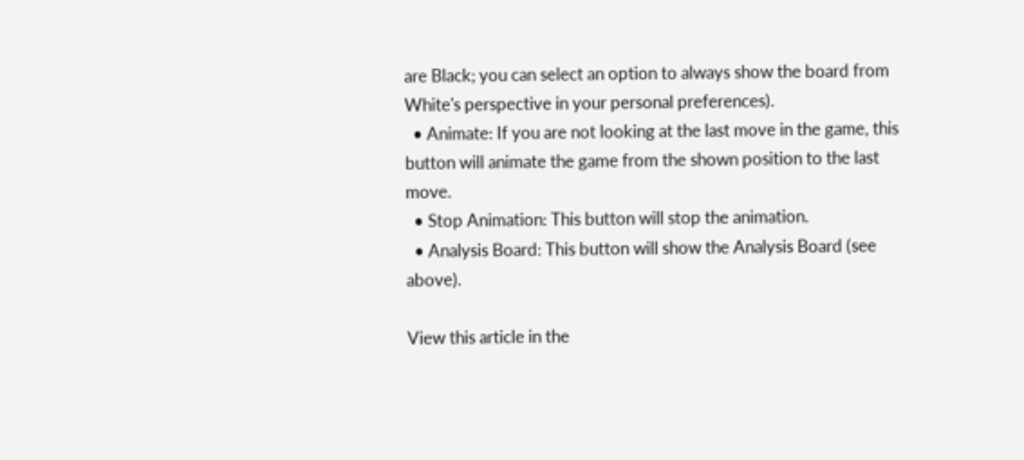are Black; you can select an option to always show the board from White's perspective in your personal preferences).
  • Animate: If you are not looking at the last move in the game, this button will animate the game from the shown position to the last move.
  • Stop Animation: This button will stop the animation.
  • Analysis Board: This button will show the Analysis Board (see above).

View this article in the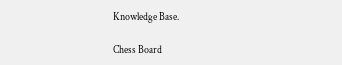Knowledge Base.

Chess Board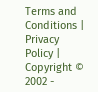Terms and Conditions | Privacy Policy | Copyright © 2002 -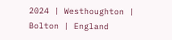2024 | Westhoughton | Bolton | England